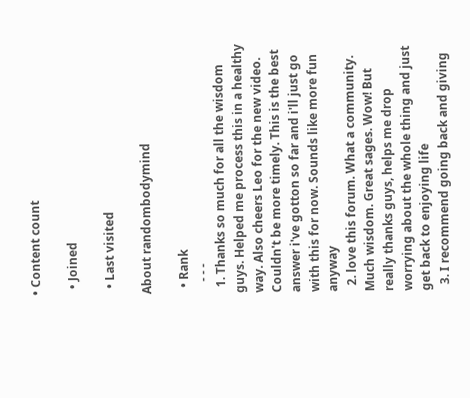• Content count

  • Joined

  • Last visited

About randombodymind

  • Rank
    - - -
  1. Thanks so much for all the wisdom guys. Helped me process this in a healthy way. Also cheers Leo for the new video. Couldn't be more timely. This is the best answer i've gotton so far and i'll just go with this for now. Sounds like more fun anyway
  2. love this forum. What a community. Much wisdom. Great sages. Wow! But really thanks guys, helps me drop worrying about the whole thing and just get back to enjoying life
  3. I recommend going back and giving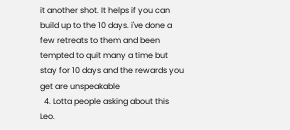it another shot. It helps if you can build up to the 10 days. i've done a few retreats to them and been tempted to quit many a time but stay for 10 days and the rewards you get are unspeakable
  4. Lotta people asking about this Leo.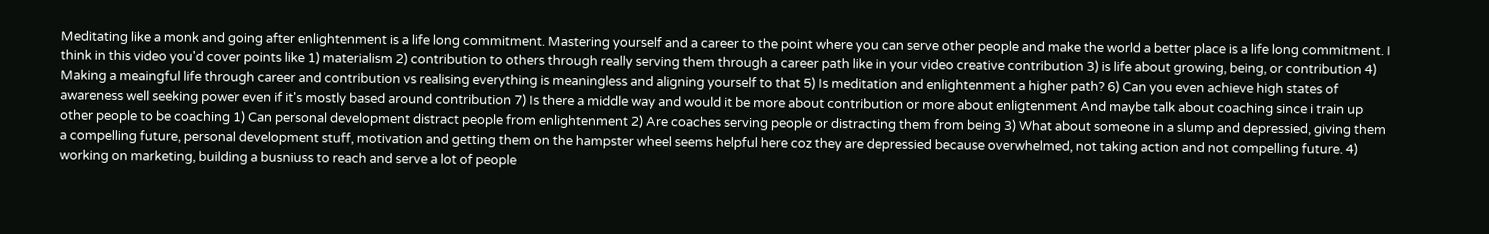Meditating like a monk and going after enlightenment is a life long commitment. Mastering yourself and a career to the point where you can serve other people and make the world a better place is a life long commitment. I think in this video you'd cover points like 1) materialism 2) contribution to others through really serving them through a career path like in your video creative contribution 3) is life about growing, being, or contribution 4) Making a meaingful life through career and contribution vs realising everything is meaningless and aligning yourself to that 5) Is meditation and enlightenment a higher path? 6) Can you even achieve high states of awareness well seeking power even if it's mostly based around contribution 7) Is there a middle way and would it be more about contribution or more about enligtenment And maybe talk about coaching since i train up other people to be coaching 1) Can personal development distract people from enlightenment 2) Are coaches serving people or distracting them from being 3) What about someone in a slump and depressied, giving them a compelling future, personal development stuff, motivation and getting them on the hampster wheel seems helpful here coz they are depressied because overwhelmed, not taking action and not compelling future. 4) working on marketing, building a busniuss to reach and serve a lot of people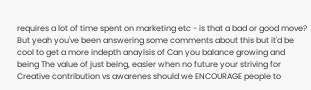requires a lot of time spent on marketing etc - is that a bad or good move? But yeah you've been answering some comments about this but it'd be cool to get a more indepth anaylsis of Can you balance growing and being The value of just being, easier when no future your striving for Creative contribution vs awarenes should we ENCOURAGE people to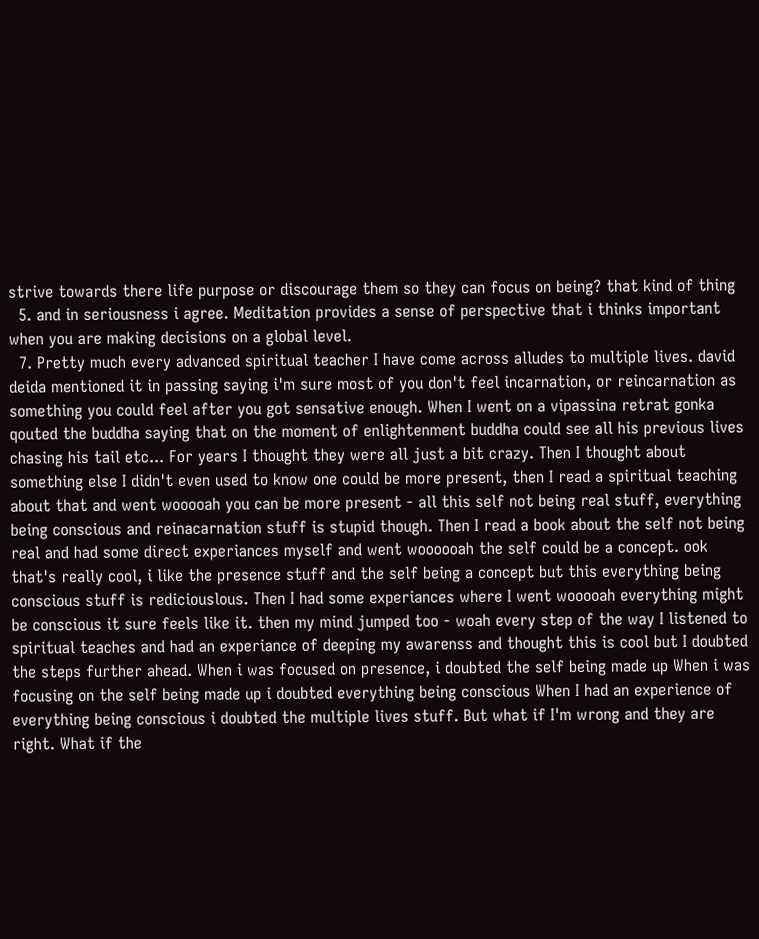strive towards there life purpose or discourage them so they can focus on being? that kind of thing
  5. and in seriousness i agree. Meditation provides a sense of perspective that i thinks important when you are making decisions on a global level.
  7. Pretty much every advanced spiritual teacher I have come across alludes to multiple lives. david deida mentioned it in passing saying i'm sure most of you don't feel incarnation, or reincarnation as something you could feel after you got sensative enough. When I went on a vipassina retrat gonka qouted the buddha saying that on the moment of enlightenment buddha could see all his previous lives chasing his tail etc... For years I thought they were all just a bit crazy. Then I thought about something else I didn't even used to know one could be more present, then I read a spiritual teaching about that and went wooooah you can be more present - all this self not being real stuff, everything being conscious and reinacarnation stuff is stupid though. Then I read a book about the self not being real and had some direct experiances myself and went woooooah the self could be a concept. ook that's really cool, i like the presence stuff and the self being a concept but this everything being conscious stuff is rediciouslous. Then I had some experiances where I went wooooah everything might be conscious it sure feels like it. then my mind jumped too - woah every step of the way I listened to spiritual teaches and had an experiance of deeping my awarenss and thought this is cool but I doubted the steps further ahead. When i was focused on presence, i doubted the self being made up When i was focusing on the self being made up i doubted everything being conscious When I had an experience of everything being conscious i doubted the multiple lives stuff. But what if I'm wrong and they are right. What if the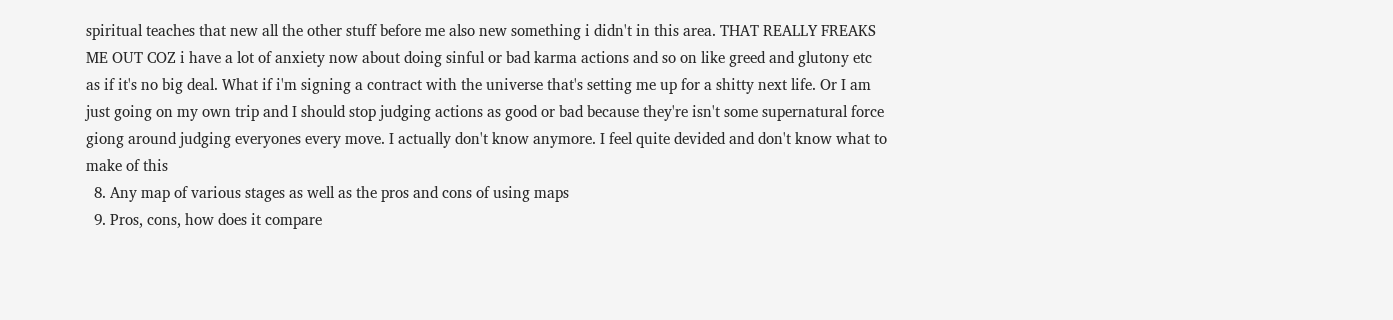spiritual teaches that new all the other stuff before me also new something i didn't in this area. THAT REALLY FREAKS ME OUT COZ i have a lot of anxiety now about doing sinful or bad karma actions and so on like greed and glutony etc as if it's no big deal. What if i'm signing a contract with the universe that's setting me up for a shitty next life. Or I am just going on my own trip and I should stop judging actions as good or bad because they're isn't some supernatural force giong around judging everyones every move. I actually don't know anymore. I feel quite devided and don't know what to make of this
  8. Any map of various stages as well as the pros and cons of using maps
  9. Pros, cons, how does it compare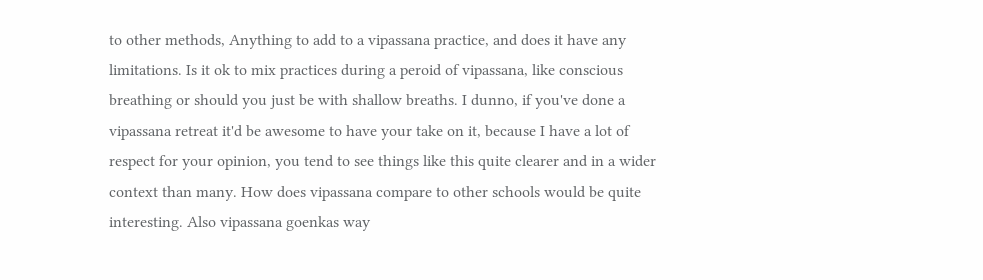to other methods, Anything to add to a vipassana practice, and does it have any limitations. Is it ok to mix practices during a peroid of vipassana, like conscious breathing or should you just be with shallow breaths. I dunno, if you've done a vipassana retreat it'd be awesome to have your take on it, because I have a lot of respect for your opinion, you tend to see things like this quite clearer and in a wider context than many. How does vipassana compare to other schools would be quite interesting. Also vipassana goenkas way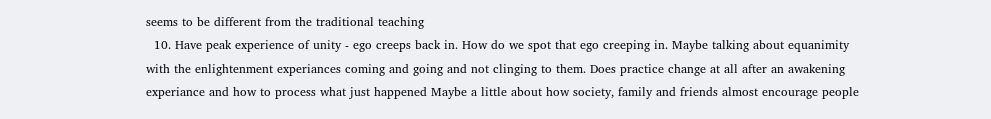seems to be different from the traditional teaching
  10. Have peak experience of unity - ego creeps back in. How do we spot that ego creeping in. Maybe talking about equanimity with the enlightenment experiances coming and going and not clinging to them. Does practice change at all after an awakening experiance and how to process what just happened Maybe a little about how society, family and friends almost encourage people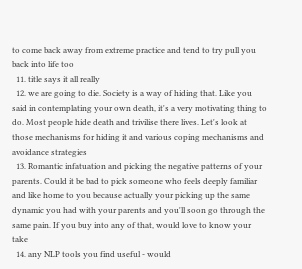to come back away from extreme practice and tend to try pull you back into life too
  11. title says it all really
  12. we are going to die. Society is a way of hiding that. Like you said in contemplating your own death, it's a very motivating thing to do. Most people hide death and trivilise there lives. Let's look at those mechanisms for hiding it and various coping mechanisms and avoidance strategies
  13. Romantic infatuation and picking the negative patterns of your parents. Could it be bad to pick someone who feels deeply familiar and like home to you because actually your picking up the same dynamic you had with your parents and you'll soon go through the same pain. If you buy into any of that, would love to know your take
  14. any NLP tools you find useful - would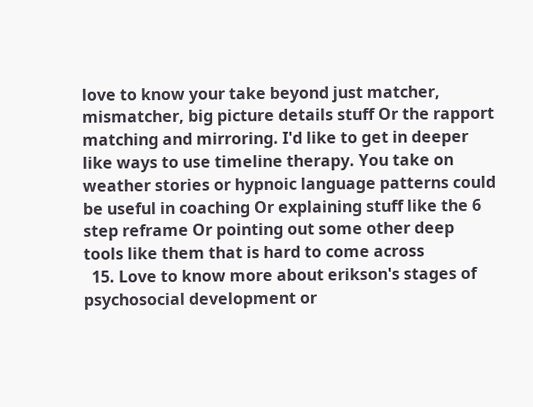love to know your take beyond just matcher, mismatcher, big picture details stuff Or the rapport matching and mirroring. I'd like to get in deeper like ways to use timeline therapy. You take on weather stories or hypnoic language patterns could be useful in coaching Or explaining stuff like the 6 step reframe Or pointing out some other deep tools like them that is hard to come across
  15. Love to know more about erikson's stages of psychosocial development or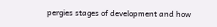pergies stages of development and how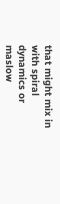that might mix in with spiral dynamics or maslow